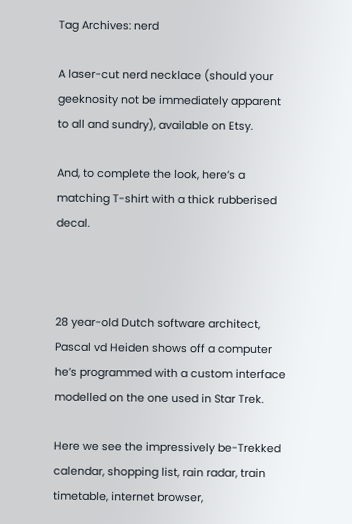Tag Archives: nerd

A laser-cut nerd necklace (should your geeknosity not be immediately apparent to all and sundry), available on Etsy.

And, to complete the look, here’s a matching T-shirt with a thick rubberised decal.



28 year-old Dutch software architect, Pascal vd Heiden shows off a computer he’s programmed with a custom interface modelled on the one used in Star Trek.

Here we see the impressively be-Trekked calendar, shopping list, rain radar, train timetable, internet browser,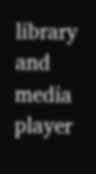library and media player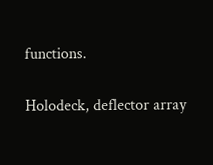functions.

Holodeck, deflector array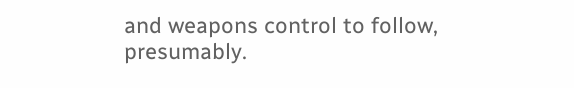and weapons control to follow, presumably.